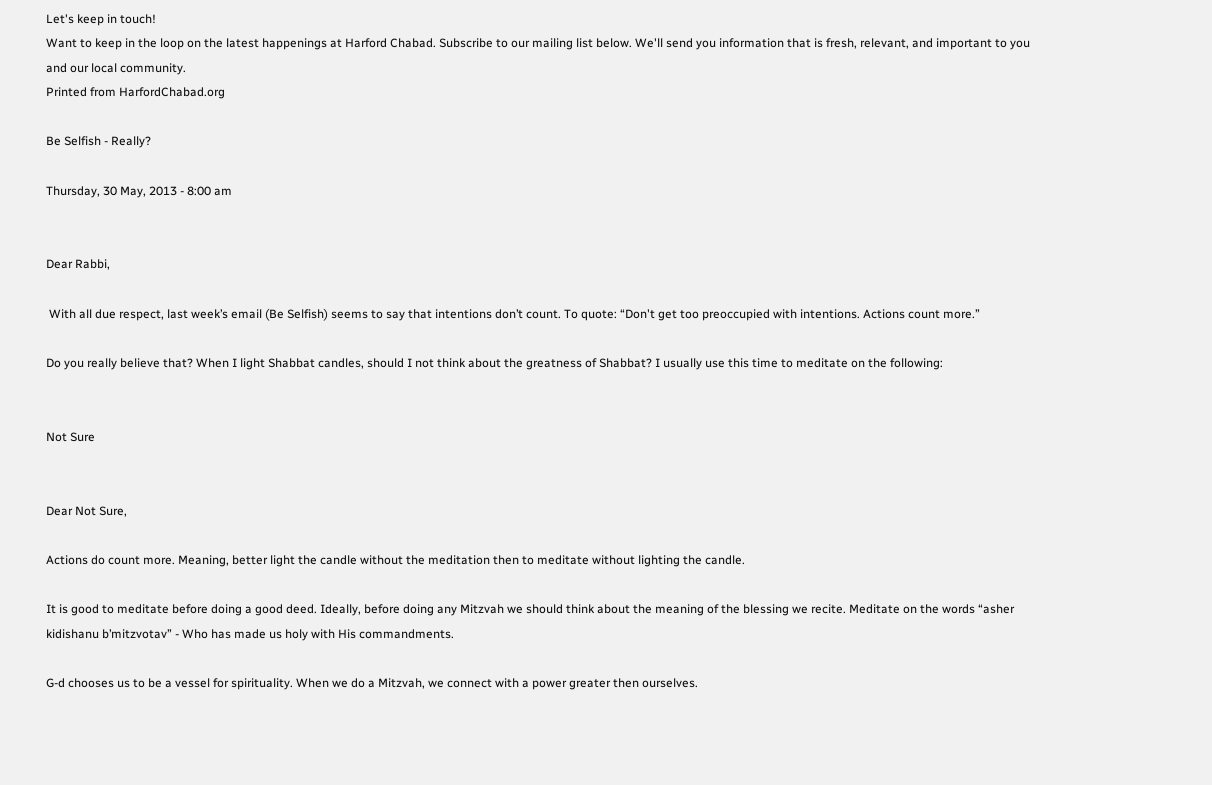Let's keep in touch!
Want to keep in the loop on the latest happenings at Harford Chabad. Subscribe to our mailing list below. We'll send you information that is fresh, relevant, and important to you and our local community.
Printed from HarfordChabad.org

Be Selfish - Really?

Thursday, 30 May, 2013 - 8:00 am


Dear Rabbi,

 With all due respect, last week’s email (Be Selfish) seems to say that intentions don’t count. To quote: “Don't get too preoccupied with intentions. Actions count more.”

Do you really believe that? When I light Shabbat candles, should I not think about the greatness of Shabbat? I usually use this time to meditate on the following:


Not Sure


Dear Not Sure,

Actions do count more. Meaning, better light the candle without the meditation then to meditate without lighting the candle.

It is good to meditate before doing a good deed. Ideally, before doing any Mitzvah we should think about the meaning of the blessing we recite. Meditate on the words “asher kidishanu b’mitzvotav” - Who has made us holy with His commandments.

G-d chooses us to be a vessel for spirituality. When we do a Mitzvah, we connect with a power greater then ourselves.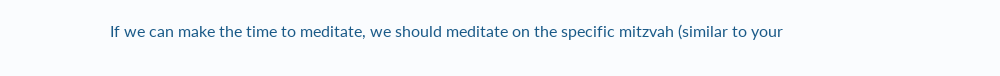If we can make the time to meditate, we should meditate on the specific mitzvah (similar to your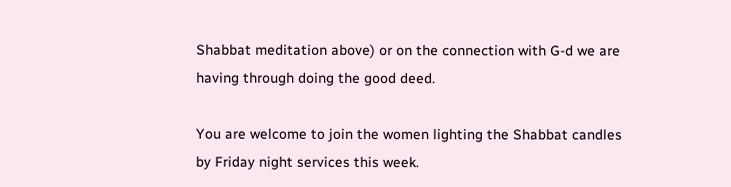Shabbat meditation above) or on the connection with G-d we are having through doing the good deed.

You are welcome to join the women lighting the Shabbat candles by Friday night services this week.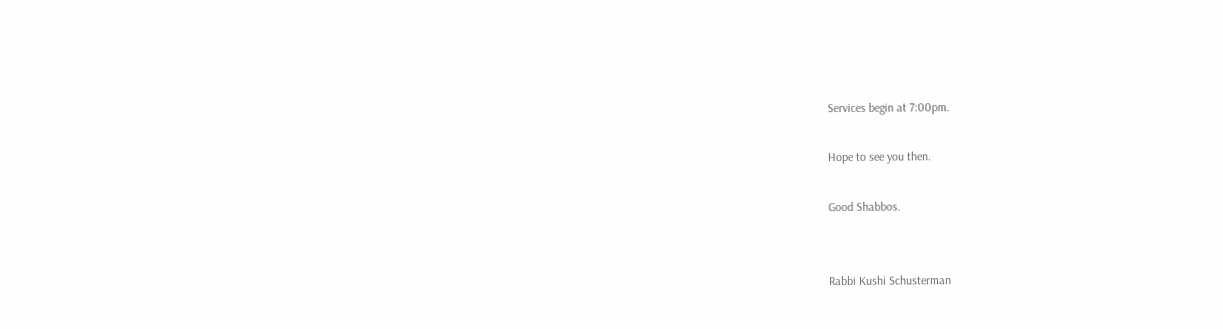Services begin at 7:00pm.

Hope to see you then.

Good Shabbos.


Rabbi Kushi Schusterman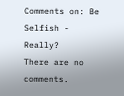Comments on: Be Selfish - Really?
There are no comments.